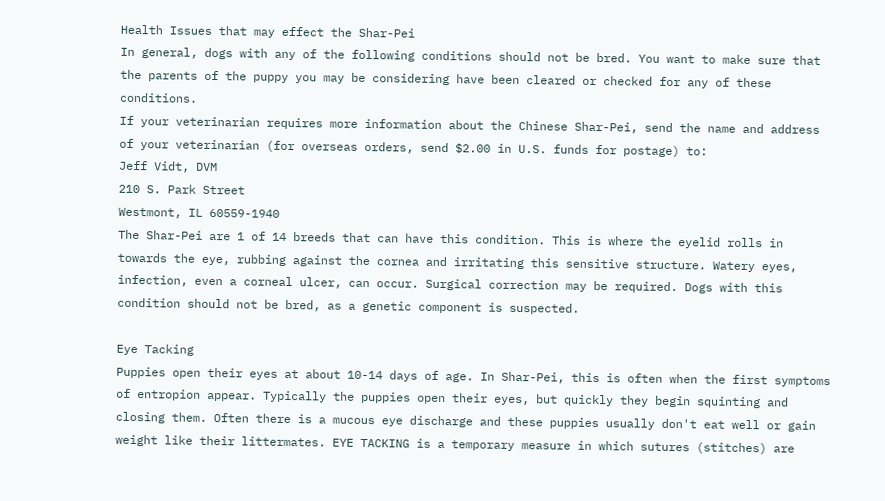Health Issues that may effect the Shar-Pei
In general, dogs with any of the following conditions should not be bred. You want to make sure that the parents of the puppy you may be considering have been cleared or checked for any of these conditions.
If your veterinarian requires more information about the Chinese Shar-Pei, send the name and address of your veterinarian (for overseas orders, send $2.00 in U.S. funds for postage) to:
Jeff Vidt, DVM
210 S. Park Street
Westmont, IL 60559-1940
The Shar-Pei are 1 of 14 breeds that can have this condition. This is where the eyelid rolls in towards the eye, rubbing against the cornea and irritating this sensitive structure. Watery eyes, infection, even a corneal ulcer, can occur. Surgical correction may be required. Dogs with this condition should not be bred, as a genetic component is suspected.

Eye Tacking
Puppies open their eyes at about 10-14 days of age. In Shar-Pei, this is often when the first symptoms of entropion appear. Typically the puppies open their eyes, but quickly they begin squinting and closing them. Often there is a mucous eye discharge and these puppies usually don't eat well or gain weight like their littermates. EYE TACKING is a temporary measure in which sutures (stitches) are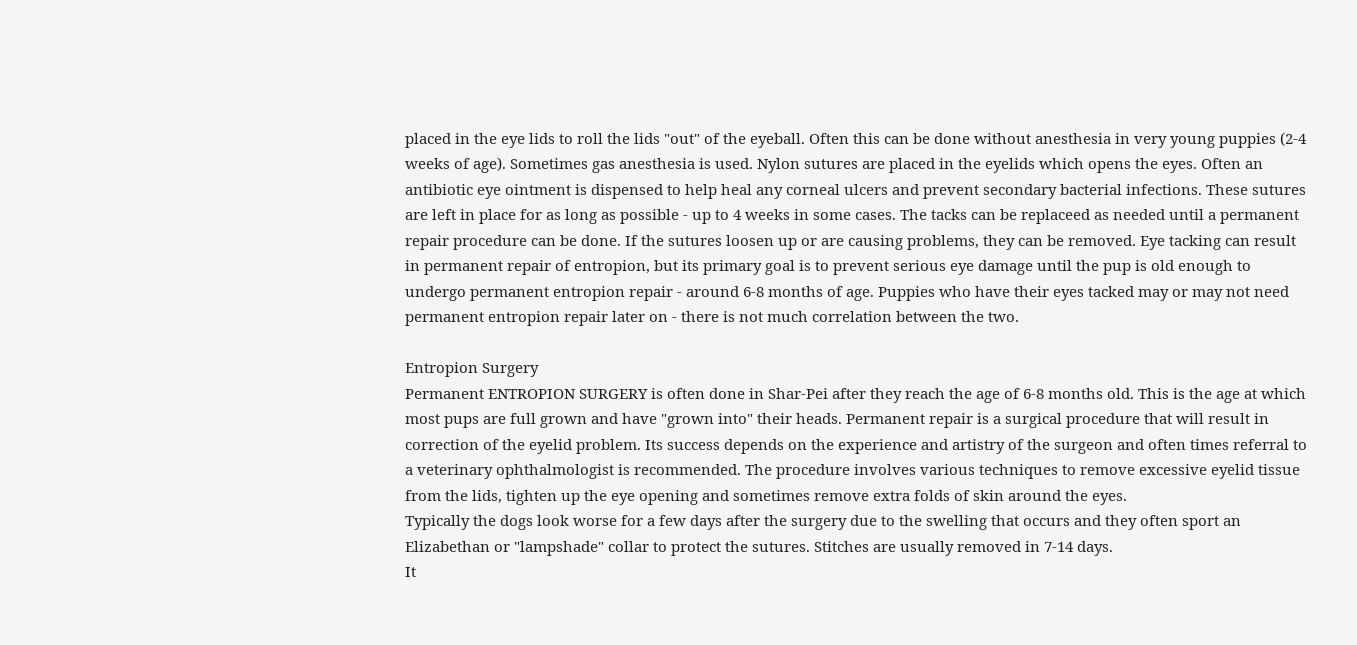placed in the eye lids to roll the lids "out" of the eyeball. Often this can be done without anesthesia in very young puppies (2-4 weeks of age). Sometimes gas anesthesia is used. Nylon sutures are placed in the eyelids which opens the eyes. Often an antibiotic eye ointment is dispensed to help heal any corneal ulcers and prevent secondary bacterial infections. These sutures are left in place for as long as possible - up to 4 weeks in some cases. The tacks can be replaceed as needed until a permanent repair procedure can be done. If the sutures loosen up or are causing problems, they can be removed. Eye tacking can result in permanent repair of entropion, but its primary goal is to prevent serious eye damage until the pup is old enough to undergo permanent entropion repair - around 6-8 months of age. Puppies who have their eyes tacked may or may not need permanent entropion repair later on - there is not much correlation between the two.

Entropion Surgery
Permanent ENTROPION SURGERY is often done in Shar-Pei after they reach the age of 6-8 months old. This is the age at which most pups are full grown and have "grown into" their heads. Permanent repair is a surgical procedure that will result in correction of the eyelid problem. Its success depends on the experience and artistry of the surgeon and often times referral to a veterinary ophthalmologist is recommended. The procedure involves various techniques to remove excessive eyelid tissue from the lids, tighten up the eye opening and sometimes remove extra folds of skin around the eyes.
Typically the dogs look worse for a few days after the surgery due to the swelling that occurs and they often sport an Elizabethan or "lampshade" collar to protect the sutures. Stitches are usually removed in 7-14 days.
It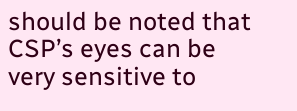should be noted that CSP’s eyes can be very sensitive to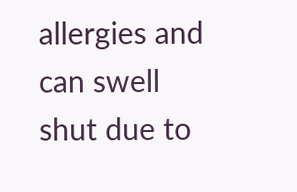allergies and can swell shut due to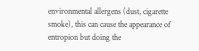environmental allergens (dust, cigarette smoke), this can cause the appearance of entropion but doing the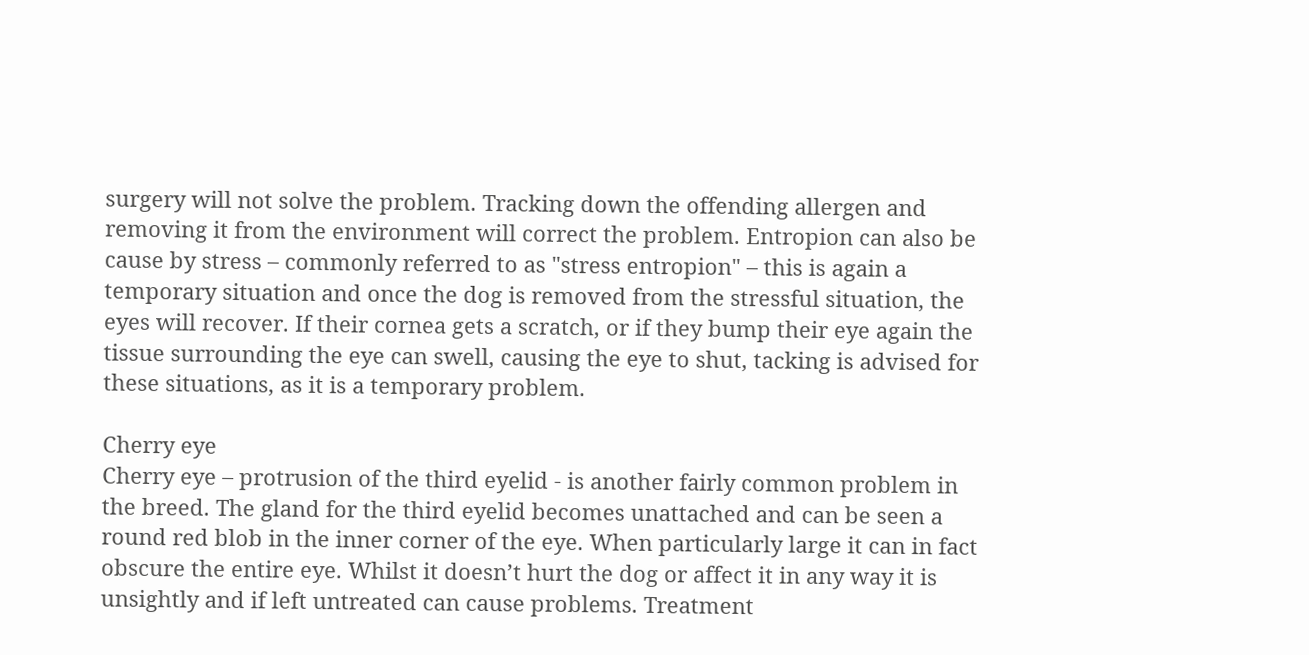surgery will not solve the problem. Tracking down the offending allergen and removing it from the environment will correct the problem. Entropion can also be cause by stress – commonly referred to as "stress entropion" – this is again a temporary situation and once the dog is removed from the stressful situation, the eyes will recover. If their cornea gets a scratch, or if they bump their eye again the tissue surrounding the eye can swell, causing the eye to shut, tacking is advised for these situations, as it is a temporary problem.

Cherry eye
Cherry eye – protrusion of the third eyelid - is another fairly common problem in the breed. The gland for the third eyelid becomes unattached and can be seen a round red blob in the inner corner of the eye. When particularly large it can in fact obscure the entire eye. Whilst it doesn’t hurt the dog or affect it in any way it is unsightly and if left untreated can cause problems. Treatment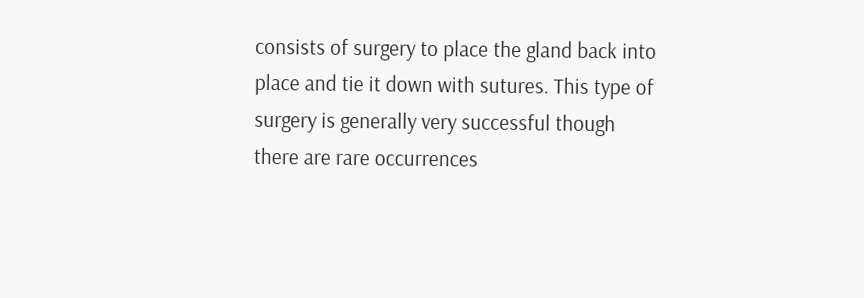consists of surgery to place the gland back into place and tie it down with sutures. This type of surgery is generally very successful though there are rare occurrences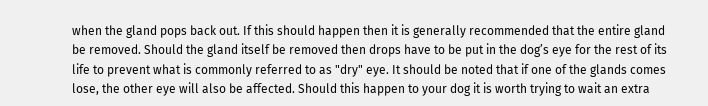when the gland pops back out. If this should happen then it is generally recommended that the entire gland be removed. Should the gland itself be removed then drops have to be put in the dog’s eye for the rest of its life to prevent what is commonly referred to as "dry" eye. It should be noted that if one of the glands comes lose, the other eye will also be affected. Should this happen to your dog it is worth trying to wait an extra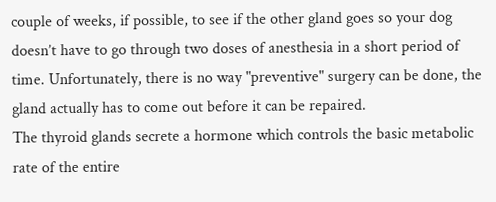couple of weeks, if possible, to see if the other gland goes so your dog doesn’t have to go through two doses of anesthesia in a short period of time. Unfortunately, there is no way "preventive" surgery can be done, the gland actually has to come out before it can be repaired.
The thyroid glands secrete a hormone which controls the basic metabolic rate of the entire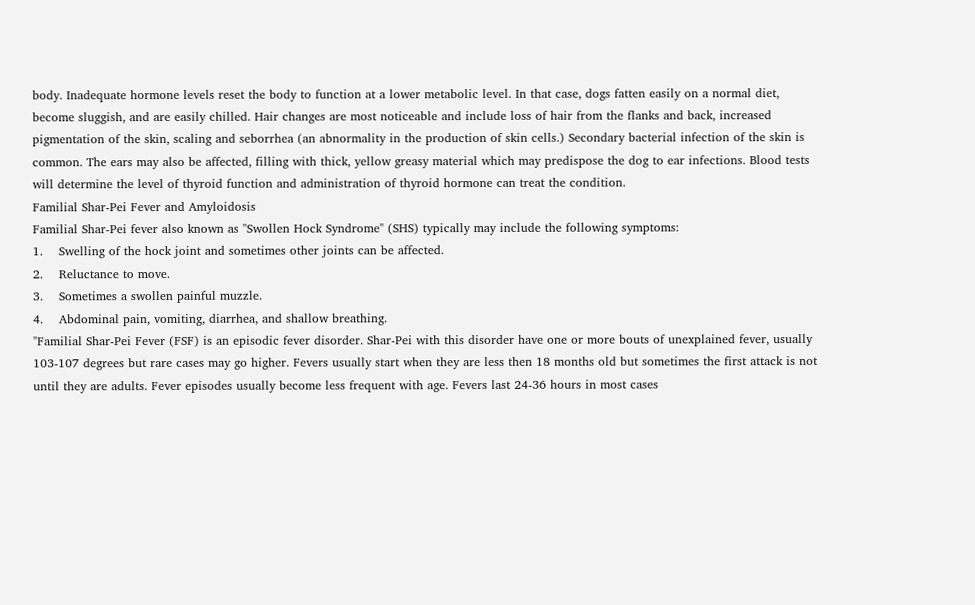body. Inadequate hormone levels reset the body to function at a lower metabolic level. In that case, dogs fatten easily on a normal diet, become sluggish, and are easily chilled. Hair changes are most noticeable and include loss of hair from the flanks and back, increased pigmentation of the skin, scaling and seborrhea (an abnormality in the production of skin cells.) Secondary bacterial infection of the skin is common. The ears may also be affected, filling with thick, yellow greasy material which may predispose the dog to ear infections. Blood tests will determine the level of thyroid function and administration of thyroid hormone can treat the condition.
Familial Shar-Pei Fever and Amyloidosis
Familial Shar-Pei fever also known as "Swollen Hock Syndrome" (SHS) typically may include the following symptoms:
1.    Swelling of the hock joint and sometimes other joints can be affected.
2.    Reluctance to move.
3.    Sometimes a swollen painful muzzle.
4.    Abdominal pain, vomiting, diarrhea, and shallow breathing.
"Familial Shar-Pei Fever (FSF) is an episodic fever disorder. Shar-Pei with this disorder have one or more bouts of unexplained fever, usually 103-107 degrees but rare cases may go higher. Fevers usually start when they are less then 18 months old but sometimes the first attack is not until they are adults. Fever episodes usually become less frequent with age. Fevers last 24-36 hours in most cases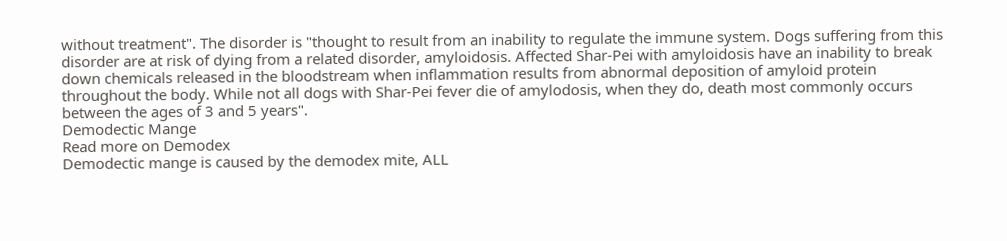without treatment". The disorder is "thought to result from an inability to regulate the immune system. Dogs suffering from this disorder are at risk of dying from a related disorder, amyloidosis. Affected Shar-Pei with amyloidosis have an inability to break down chemicals released in the bloodstream when inflammation results from abnormal deposition of amyloid protein throughout the body. While not all dogs with Shar-Pei fever die of amylodosis, when they do, death most commonly occurs between the ages of 3 and 5 years".
Demodectic Mange
Read more on Demodex
Demodectic mange is caused by the demodex mite, ALL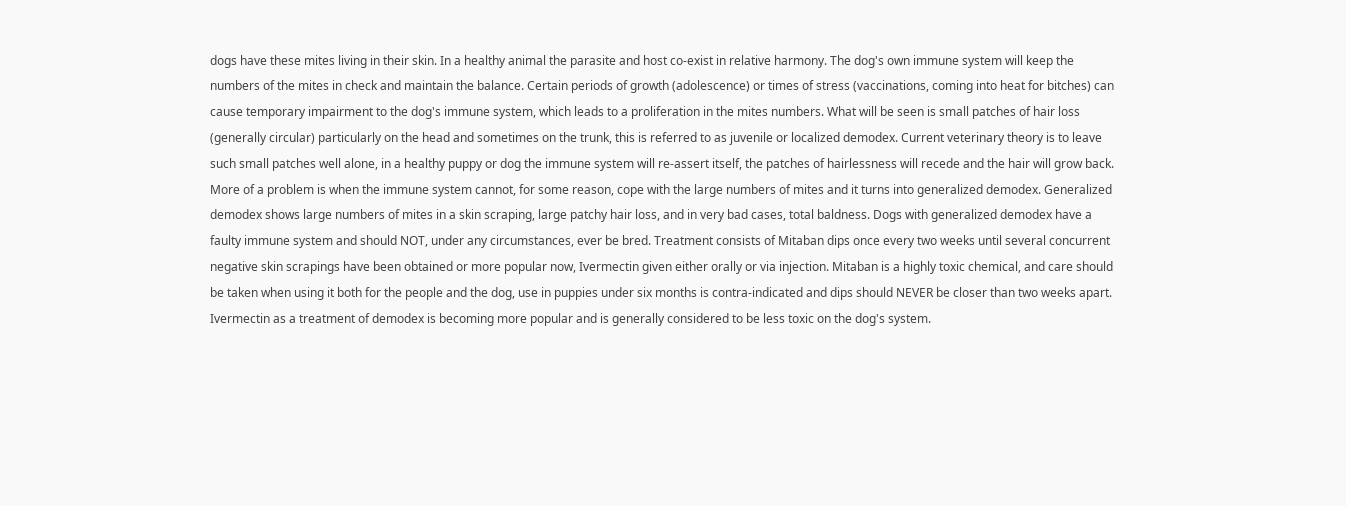dogs have these mites living in their skin. In a healthy animal the parasite and host co-exist in relative harmony. The dog's own immune system will keep the numbers of the mites in check and maintain the balance. Certain periods of growth (adolescence) or times of stress (vaccinations, coming into heat for bitches) can cause temporary impairment to the dog's immune system, which leads to a proliferation in the mites numbers. What will be seen is small patches of hair loss (generally circular) particularly on the head and sometimes on the trunk, this is referred to as juvenile or localized demodex. Current veterinary theory is to leave such small patches well alone, in a healthy puppy or dog the immune system will re-assert itself, the patches of hairlessness will recede and the hair will grow back. More of a problem is when the immune system cannot, for some reason, cope with the large numbers of mites and it turns into generalized demodex. Generalized demodex shows large numbers of mites in a skin scraping, large patchy hair loss, and in very bad cases, total baldness. Dogs with generalized demodex have a faulty immune system and should NOT, under any circumstances, ever be bred. Treatment consists of Mitaban dips once every two weeks until several concurrent negative skin scrapings have been obtained or more popular now, Ivermectin given either orally or via injection. Mitaban is a highly toxic chemical, and care should be taken when using it both for the people and the dog, use in puppies under six months is contra-indicated and dips should NEVER be closer than two weeks apart. Ivermectin as a treatment of demodex is becoming more popular and is generally considered to be less toxic on the dog's system.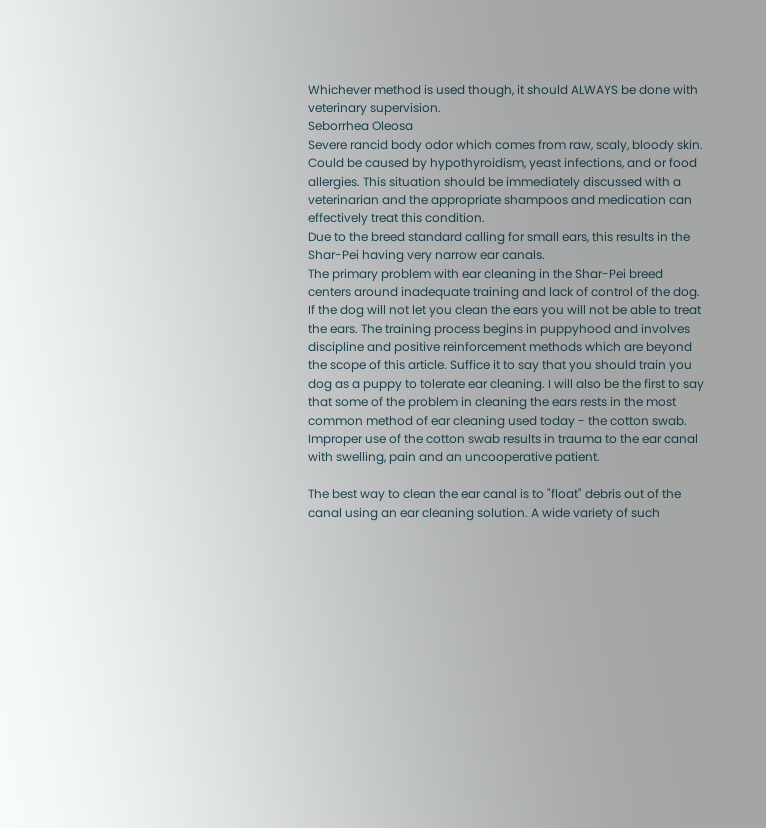Whichever method is used though, it should ALWAYS be done with veterinary supervision.
Seborrhea Oleosa
Severe rancid body odor which comes from raw, scaly, bloody skin. Could be caused by hypothyroidism, yeast infections, and or food allergies. This situation should be immediately discussed with a veterinarian and the appropriate shampoos and medication can effectively treat this condition.
Due to the breed standard calling for small ears, this results in the Shar-Pei having very narrow ear canals.
The primary problem with ear cleaning in the Shar-Pei breed centers around inadequate training and lack of control of the dog. If the dog will not let you clean the ears you will not be able to treat the ears. The training process begins in puppyhood and involves discipline and positive reinforcement methods which are beyond the scope of this article. Suffice it to say that you should train you dog as a puppy to tolerate ear cleaning. I will also be the first to say that some of the problem in cleaning the ears rests in the most common method of ear cleaning used today - the cotton swab. Improper use of the cotton swab results in trauma to the ear canal with swelling, pain and an uncooperative patient.

The best way to clean the ear canal is to "float" debris out of the canal using an ear cleaning solution. A wide variety of such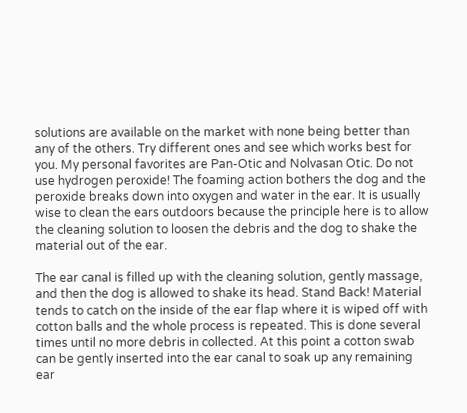solutions are available on the market with none being better than any of the others. Try different ones and see which works best for you. My personal favorites are Pan-Otic and Nolvasan Otic. Do not use hydrogen peroxide! The foaming action bothers the dog and the peroxide breaks down into oxygen and water in the ear. It is usually wise to clean the ears outdoors because the principle here is to allow the cleaning solution to loosen the debris and the dog to shake the material out of the ear.

The ear canal is filled up with the cleaning solution, gently massage, and then the dog is allowed to shake its head. Stand Back! Material tends to catch on the inside of the ear flap where it is wiped off with cotton balls and the whole process is repeated. This is done several times until no more debris in collected. At this point a cotton swab can be gently inserted into the ear canal to soak up any remaining ear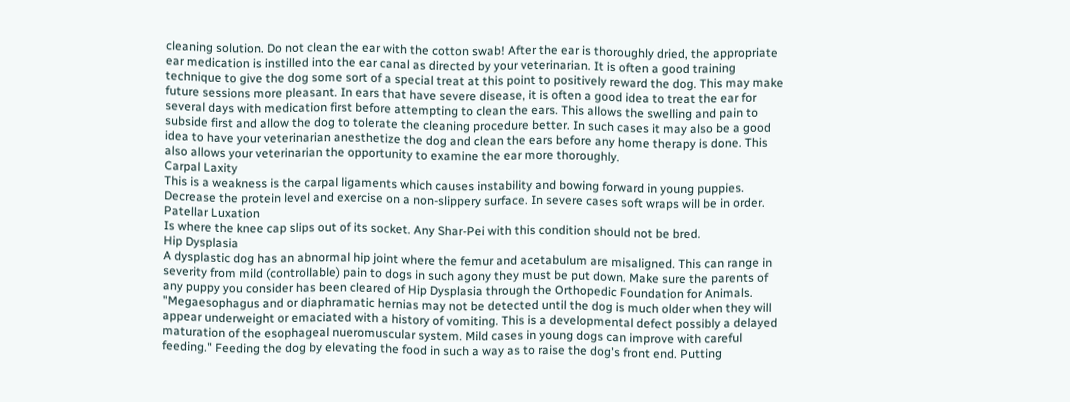cleaning solution. Do not clean the ear with the cotton swab! After the ear is thoroughly dried, the appropriate ear medication is instilled into the ear canal as directed by your veterinarian. It is often a good training technique to give the dog some sort of a special treat at this point to positively reward the dog. This may make future sessions more pleasant. In ears that have severe disease, it is often a good idea to treat the ear for several days with medication first before attempting to clean the ears. This allows the swelling and pain to subside first and allow the dog to tolerate the cleaning procedure better. In such cases it may also be a good idea to have your veterinarian anesthetize the dog and clean the ears before any home therapy is done. This also allows your veterinarian the opportunity to examine the ear more thoroughly.
Carpal Laxity
This is a weakness is the carpal ligaments which causes instability and bowing forward in young puppies. Decrease the protein level and exercise on a non-slippery surface. In severe cases soft wraps will be in order.
Patellar Luxation
Is where the knee cap slips out of its socket. Any Shar-Pei with this condition should not be bred.
Hip Dysplasia
A dysplastic dog has an abnormal hip joint where the femur and acetabulum are misaligned. This can range in severity from mild (controllable) pain to dogs in such agony they must be put down. Make sure the parents of any puppy you consider has been cleared of Hip Dysplasia through the Orthopedic Foundation for Animals.
"Megaesophagus and or diaphramatic hernias may not be detected until the dog is much older when they will appear underweight or emaciated with a history of vomiting. This is a developmental defect possibly a delayed maturation of the esophageal nueromuscular system. Mild cases in young dogs can improve with careful feeding." Feeding the dog by elevating the food in such a way as to raise the dog's front end. Putting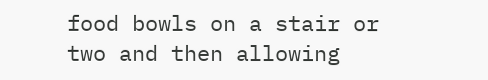food bowls on a stair or two and then allowing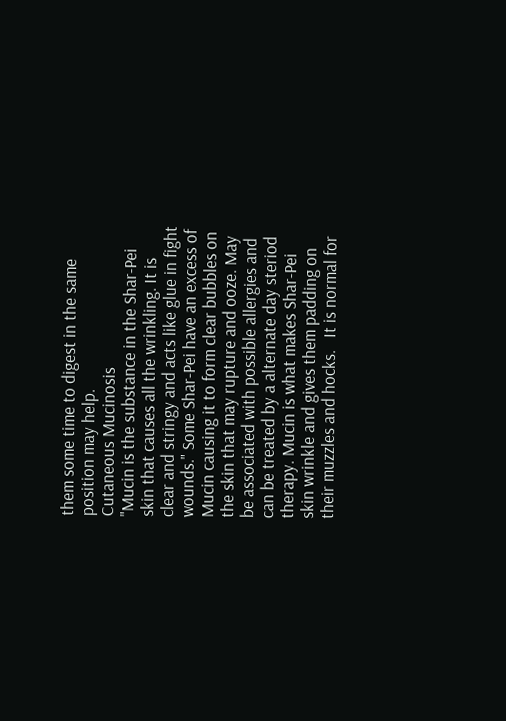them some time to digest in the same position may help.
Cutaneous Mucinosis
"Mucin is the substance in the Shar-Pei skin that causes all the wrinkling. It is clear and stringy and acts like glue in fight wounds." Some Shar-Pei have an excess of Mucin causing it to form clear bubbles on the skin that may rupture and ooze. May be associated with possible allergies and can be treated by a alternate day steriod therapy. Mucin is what makes Shar-Pei skin wrinkle and gives them padding on their muzzles and hocks.   It is normal for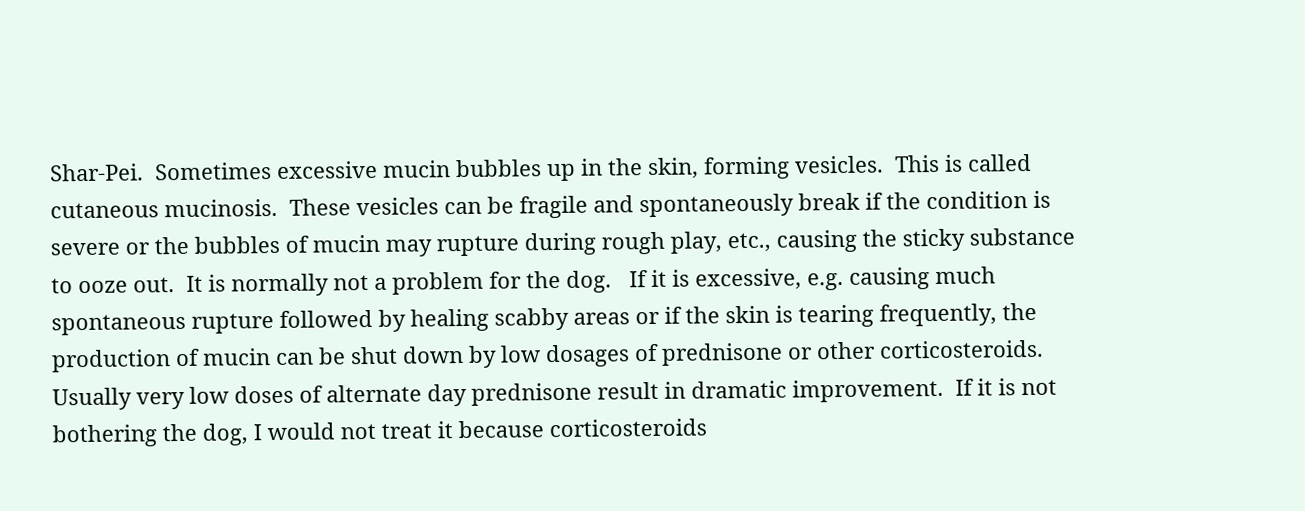Shar-Pei.  Sometimes excessive mucin bubbles up in the skin, forming vesicles.  This is called cutaneous mucinosis.  These vesicles can be fragile and spontaneously break if the condition is severe or the bubbles of mucin may rupture during rough play, etc., causing the sticky substance to ooze out.  It is normally not a problem for the dog.   If it is excessive, e.g. causing much spontaneous rupture followed by healing scabby areas or if the skin is tearing frequently, the production of mucin can be shut down by low dosages of prednisone or other corticosteroids.  Usually very low doses of alternate day prednisone result in dramatic improvement.  If it is not bothering the dog, I would not treat it because corticosteroids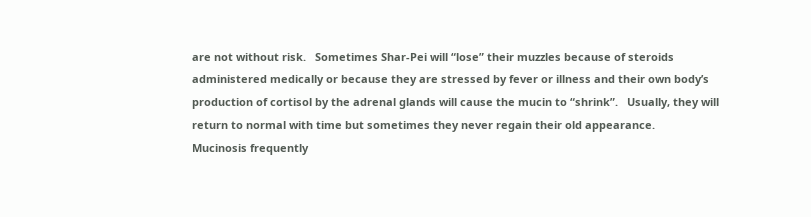are not without risk.   Sometimes Shar-Pei will “lose” their muzzles because of steroids administered medically or because they are stressed by fever or illness and their own body’s production of cortisol by the adrenal glands will cause the mucin to “shrink”.   Usually, they will return to normal with time but sometimes they never regain their old appearance.
Mucinosis frequently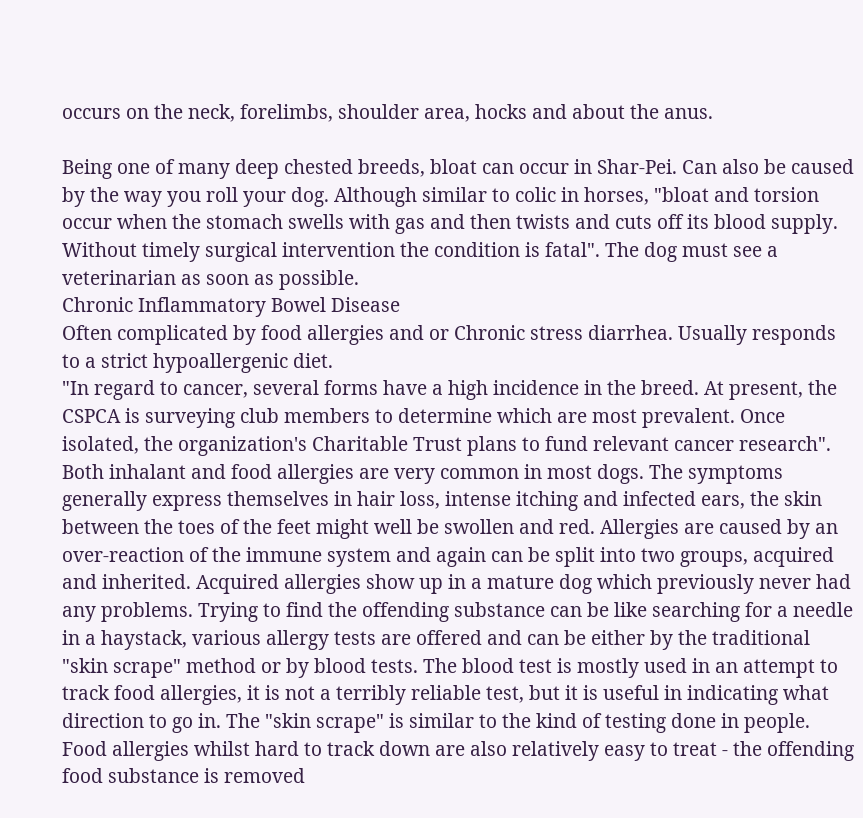occurs on the neck, forelimbs, shoulder area, hocks and about the anus.

Being one of many deep chested breeds, bloat can occur in Shar-Pei. Can also be caused by the way you roll your dog. Although similar to colic in horses, "bloat and torsion occur when the stomach swells with gas and then twists and cuts off its blood supply. Without timely surgical intervention the condition is fatal". The dog must see a veterinarian as soon as possible.
Chronic Inflammatory Bowel Disease
Often complicated by food allergies and or Chronic stress diarrhea. Usually responds to a strict hypoallergenic diet.
"In regard to cancer, several forms have a high incidence in the breed. At present, the CSPCA is surveying club members to determine which are most prevalent. Once isolated, the organization's Charitable Trust plans to fund relevant cancer research".
Both inhalant and food allergies are very common in most dogs. The symptoms generally express themselves in hair loss, intense itching and infected ears, the skin between the toes of the feet might well be swollen and red. Allergies are caused by an over-reaction of the immune system and again can be split into two groups, acquired and inherited. Acquired allergies show up in a mature dog which previously never had any problems. Trying to find the offending substance can be like searching for a needle in a haystack, various allergy tests are offered and can be either by the traditional "skin scrape" method or by blood tests. The blood test is mostly used in an attempt to track food allergies, it is not a terribly reliable test, but it is useful in indicating what direction to go in. The "skin scrape" is similar to the kind of testing done in people.
Food allergies whilst hard to track down are also relatively easy to treat - the offending food substance is removed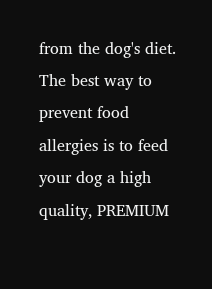from the dog's diet. The best way to prevent food allergies is to feed your dog a high quality, PREMIUM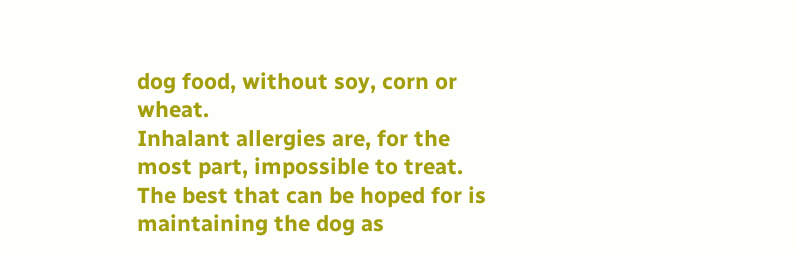dog food, without soy, corn or wheat.
Inhalant allergies are, for the most part, impossible to treat. The best that can be hoped for is maintaining the dog as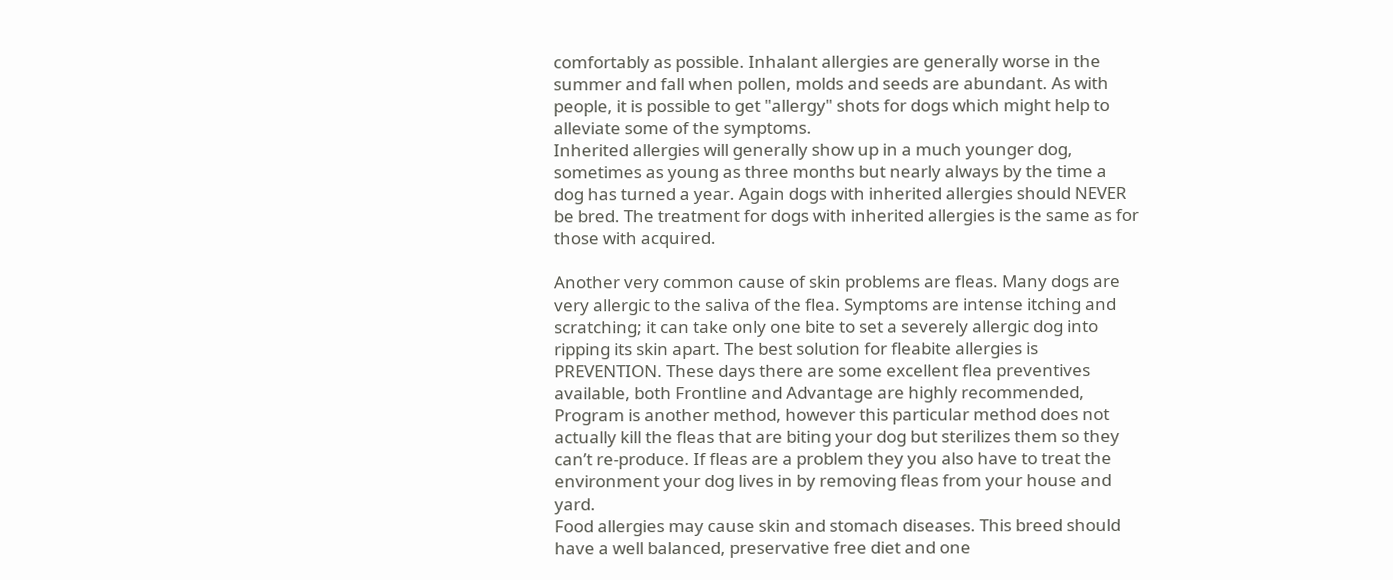comfortably as possible. Inhalant allergies are generally worse in the summer and fall when pollen, molds and seeds are abundant. As with people, it is possible to get "allergy" shots for dogs which might help to alleviate some of the symptoms.
Inherited allergies will generally show up in a much younger dog, sometimes as young as three months but nearly always by the time a dog has turned a year. Again dogs with inherited allergies should NEVER be bred. The treatment for dogs with inherited allergies is the same as for those with acquired.

Another very common cause of skin problems are fleas. Many dogs are very allergic to the saliva of the flea. Symptoms are intense itching and scratching; it can take only one bite to set a severely allergic dog into ripping its skin apart. The best solution for fleabite allergies is PREVENTION. These days there are some excellent flea preventives available, both Frontline and Advantage are highly recommended, Program is another method, however this particular method does not actually kill the fleas that are biting your dog but sterilizes them so they can’t re-produce. If fleas are a problem they you also have to treat the environment your dog lives in by removing fleas from your house and yard.
Food allergies may cause skin and stomach diseases. This breed should have a well balanced, preservative free diet and one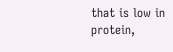that is low in protein,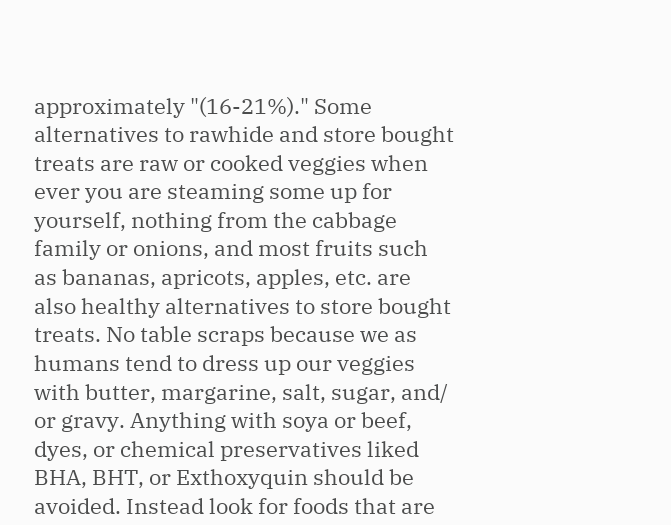approximately "(16-21%)." Some alternatives to rawhide and store bought treats are raw or cooked veggies when ever you are steaming some up for yourself, nothing from the cabbage family or onions, and most fruits such as bananas, apricots, apples, etc. are also healthy alternatives to store bought treats. No table scraps because we as humans tend to dress up our veggies with butter, margarine, salt, sugar, and/ or gravy. Anything with soya or beef, dyes, or chemical preservatives liked BHA, BHT, or Exthoxyquin should be avoided. Instead look for foods that are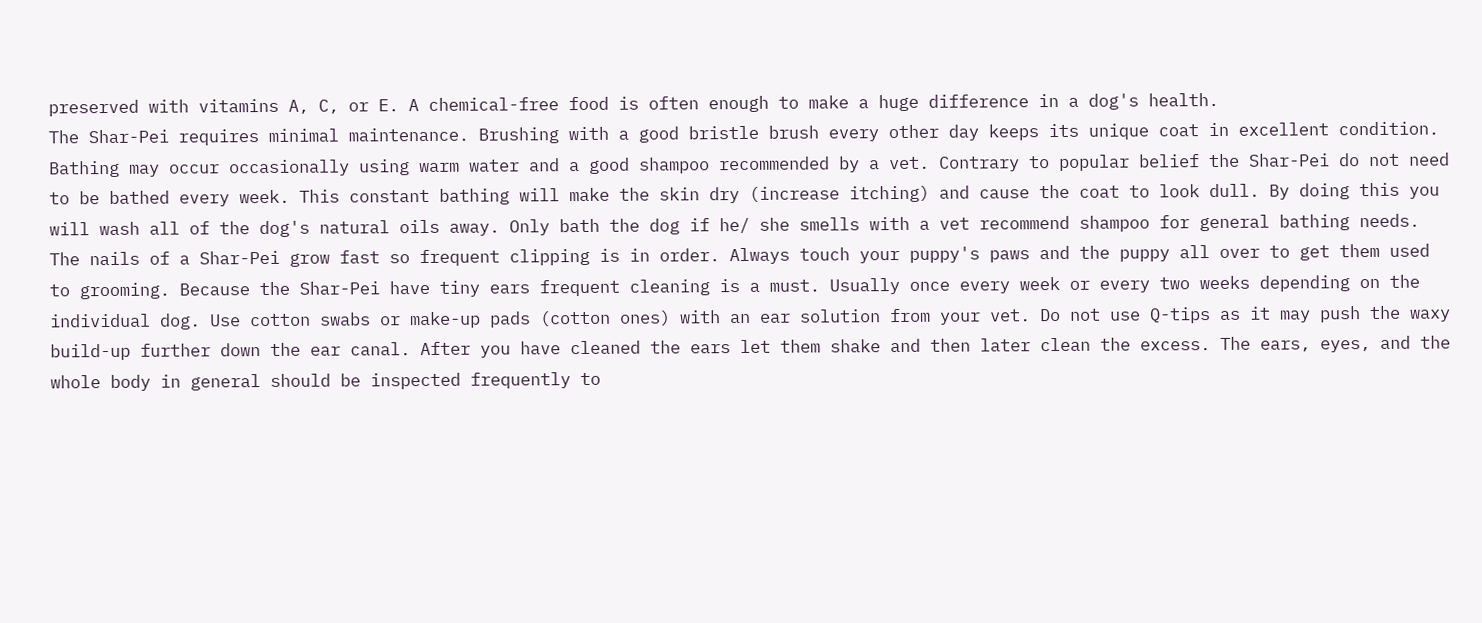preserved with vitamins A, C, or E. A chemical-free food is often enough to make a huge difference in a dog's health.
The Shar-Pei requires minimal maintenance. Brushing with a good bristle brush every other day keeps its unique coat in excellent condition. Bathing may occur occasionally using warm water and a good shampoo recommended by a vet. Contrary to popular belief the Shar-Pei do not need to be bathed every week. This constant bathing will make the skin dry (increase itching) and cause the coat to look dull. By doing this you will wash all of the dog's natural oils away. Only bath the dog if he/ she smells with a vet recommend shampoo for general bathing needs. The nails of a Shar-Pei grow fast so frequent clipping is in order. Always touch your puppy's paws and the puppy all over to get them used to grooming. Because the Shar-Pei have tiny ears frequent cleaning is a must. Usually once every week or every two weeks depending on the individual dog. Use cotton swabs or make-up pads (cotton ones) with an ear solution from your vet. Do not use Q-tips as it may push the waxy build-up further down the ear canal. After you have cleaned the ears let them shake and then later clean the excess. The ears, eyes, and the whole body in general should be inspected frequently to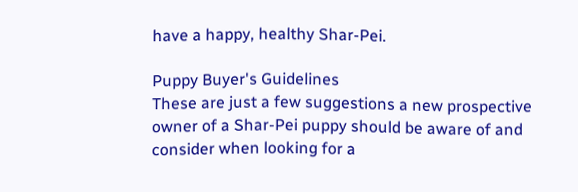have a happy, healthy Shar-Pei.

Puppy Buyer's Guidelines
These are just a few suggestions a new prospective owner of a Shar-Pei puppy should be aware of and consider when looking for a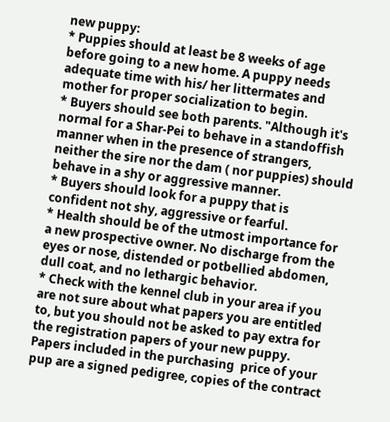new puppy:
* Puppies should at least be 8 weeks of age before going to a new home. A puppy needs adequate time with his/ her littermates and mother for proper socialization to begin.
* Buyers should see both parents. "Although it's normal for a Shar-Pei to behave in a standoffish manner when in the presence of strangers, neither the sire nor the dam ( nor puppies) should behave in a shy or aggressive manner.
* Buyers should look for a puppy that is confident not shy, aggressive or fearful.
* Health should be of the utmost importance for a new prospective owner. No discharge from the eyes or nose, distended or potbellied abdomen, dull coat, and no lethargic behavior.
* Check with the kennel club in your area if you are not sure about what papers you are entitled to, but you should not be asked to pay extra for the registration papers of your new puppy. Papers included in the purchasing  price of your pup are a signed pedigree, copies of the contract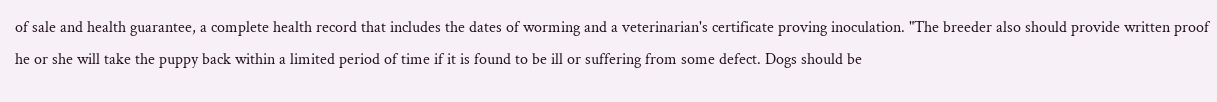of sale and health guarantee, a complete health record that includes the dates of worming and a veterinarian's certificate proving inoculation. "The breeder also should provide written proof he or she will take the puppy back within a limited period of time if it is found to be ill or suffering from some defect. Dogs should be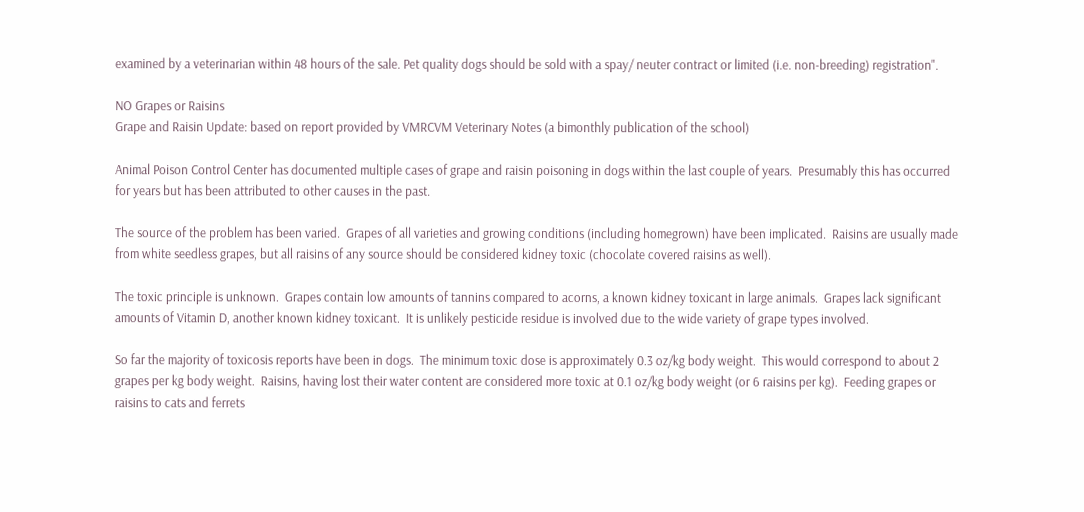examined by a veterinarian within 48 hours of the sale. Pet quality dogs should be sold with a spay/ neuter contract or limited (i.e. non-breeding) registration".

NO Grapes or Raisins
Grape and Raisin Update: based on report provided by VMRCVM Veterinary Notes (a bimonthly publication of the school)

Animal Poison Control Center has documented multiple cases of grape and raisin poisoning in dogs within the last couple of years.  Presumably this has occurred for years but has been attributed to other causes in the past.

The source of the problem has been varied.  Grapes of all varieties and growing conditions (including homegrown) have been implicated.  Raisins are usually made from white seedless grapes, but all raisins of any source should be considered kidney toxic (chocolate covered raisins as well).

The toxic principle is unknown.  Grapes contain low amounts of tannins compared to acorns, a known kidney toxicant in large animals.  Grapes lack significant amounts of Vitamin D, another known kidney toxicant.  It is unlikely pesticide residue is involved due to the wide variety of grape types involved.

So far the majority of toxicosis reports have been in dogs.  The minimum toxic dose is approximately 0.3 oz/kg body weight.  This would correspond to about 2 grapes per kg body weight.  Raisins, having lost their water content are considered more toxic at 0.1 oz/kg body weight (or 6 raisins per kg).  Feeding grapes or raisins to cats and ferrets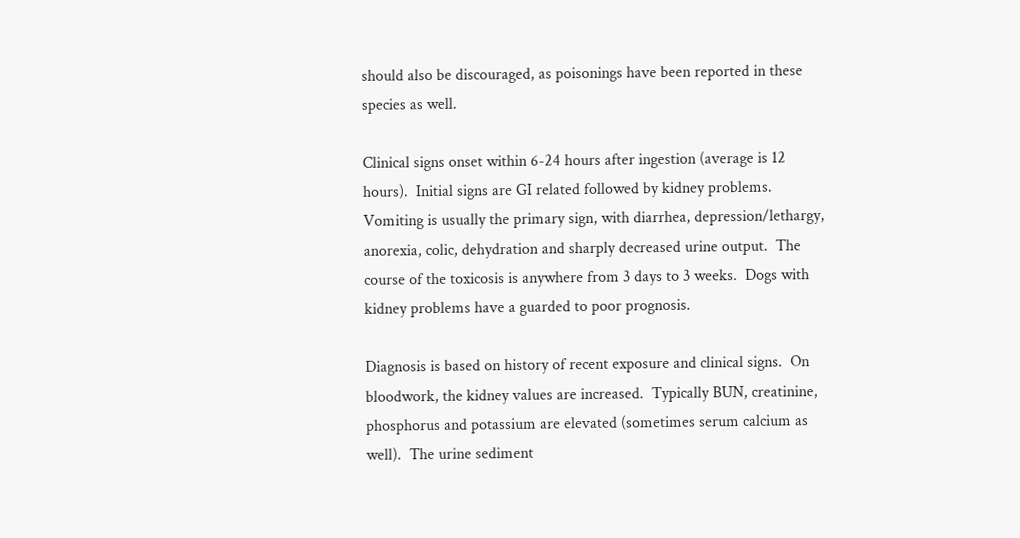should also be discouraged, as poisonings have been reported in these species as well.

Clinical signs onset within 6-24 hours after ingestion (average is 12 hours).  Initial signs are GI related followed by kidney problems.  Vomiting is usually the primary sign, with diarrhea, depression/lethargy, anorexia, colic, dehydration and sharply decreased urine output.  The course of the toxicosis is anywhere from 3 days to 3 weeks.  Dogs with kidney problems have a guarded to poor prognosis.

Diagnosis is based on history of recent exposure and clinical signs.  On bloodwork, the kidney values are increased.  Typically BUN, creatinine, phosphorus and potassium are elevated (sometimes serum calcium as well).  The urine sediment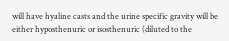will have hyaline casts and the urine specific gravity will be either hyposthenuric or isosthenuric (diluted to the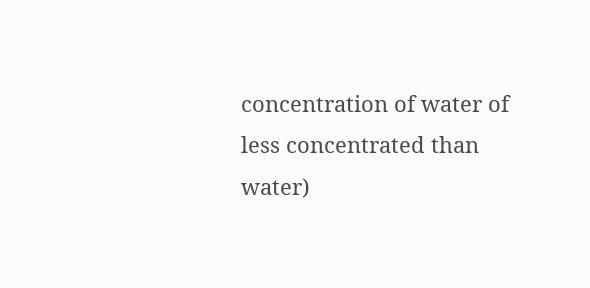concentration of water of less concentrated than water)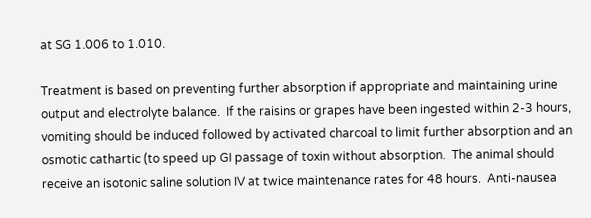at SG 1.006 to 1.010.

Treatment is based on preventing further absorption if appropriate and maintaining urine output and electrolyte balance.  If the raisins or grapes have been ingested within 2-3 hours, vomiting should be induced followed by activated charcoal to limit further absorption and an osmotic cathartic (to speed up GI passage of toxin without absorption.  The animal should receive an isotonic saline solution IV at twice maintenance rates for 48 hours.  Anti-nausea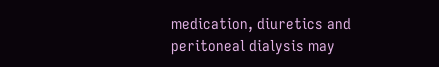medication, diuretics and peritoneal dialysis may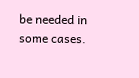be needed in some cases.